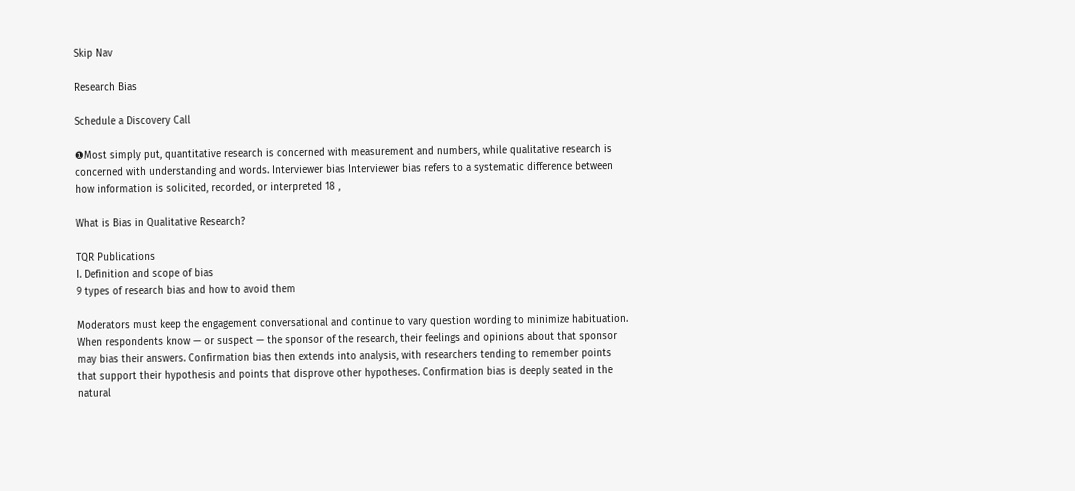Skip Nav

Research Bias

Schedule a Discovery Call

❶Most simply put, quantitative research is concerned with measurement and numbers, while qualitative research is concerned with understanding and words. Interviewer bias Interviewer bias refers to a systematic difference between how information is solicited, recorded, or interpreted 18 ,

What is Bias in Qualitative Research?

TQR Publications
I. Definition and scope of bias
9 types of research bias and how to avoid them

Moderators must keep the engagement conversational and continue to vary question wording to minimize habituation. When respondents know — or suspect — the sponsor of the research, their feelings and opinions about that sponsor may bias their answers. Confirmation bias then extends into analysis, with researchers tending to remember points that support their hypothesis and points that disprove other hypotheses. Confirmation bias is deeply seated in the natural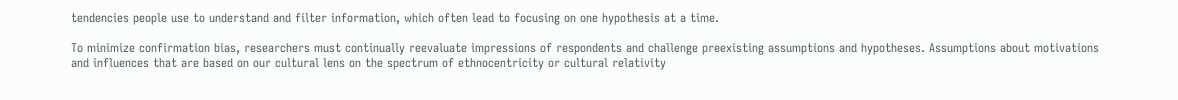tendencies people use to understand and filter information, which often lead to focusing on one hypothesis at a time.

To minimize confirmation bias, researchers must continually reevaluate impressions of respondents and challenge preexisting assumptions and hypotheses. Assumptions about motivations and influences that are based on our cultural lens on the spectrum of ethnocentricity or cultural relativity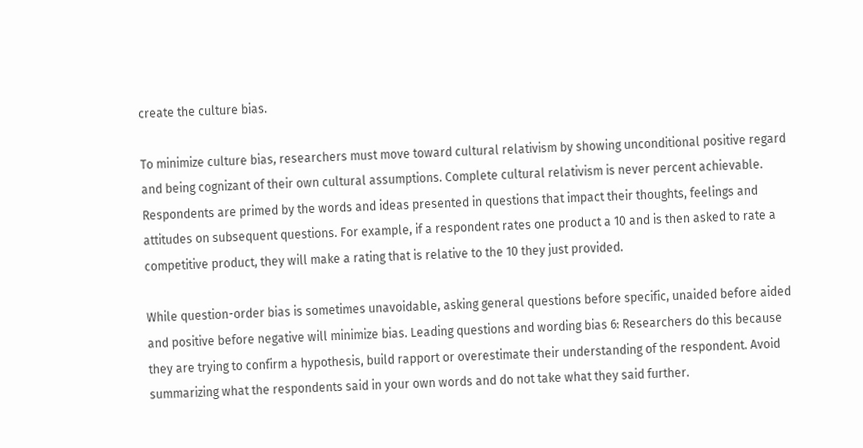create the culture bias.

To minimize culture bias, researchers must move toward cultural relativism by showing unconditional positive regard and being cognizant of their own cultural assumptions. Complete cultural relativism is never percent achievable. Respondents are primed by the words and ideas presented in questions that impact their thoughts, feelings and attitudes on subsequent questions. For example, if a respondent rates one product a 10 and is then asked to rate a competitive product, they will make a rating that is relative to the 10 they just provided.

While question-order bias is sometimes unavoidable, asking general questions before specific, unaided before aided and positive before negative will minimize bias. Leading questions and wording bias 6: Researchers do this because they are trying to confirm a hypothesis, build rapport or overestimate their understanding of the respondent. Avoid summarizing what the respondents said in your own words and do not take what they said further.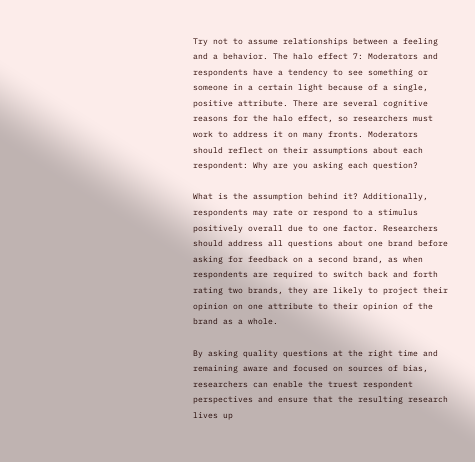Try not to assume relationships between a feeling and a behavior. The halo effect 7: Moderators and respondents have a tendency to see something or someone in a certain light because of a single, positive attribute. There are several cognitive reasons for the halo effect, so researchers must work to address it on many fronts. Moderators should reflect on their assumptions about each respondent: Why are you asking each question?

What is the assumption behind it? Additionally, respondents may rate or respond to a stimulus positively overall due to one factor. Researchers should address all questions about one brand before asking for feedback on a second brand, as when respondents are required to switch back and forth rating two brands, they are likely to project their opinion on one attribute to their opinion of the brand as a whole.

By asking quality questions at the right time and remaining aware and focused on sources of bias, researchers can enable the truest respondent perspectives and ensure that the resulting research lives up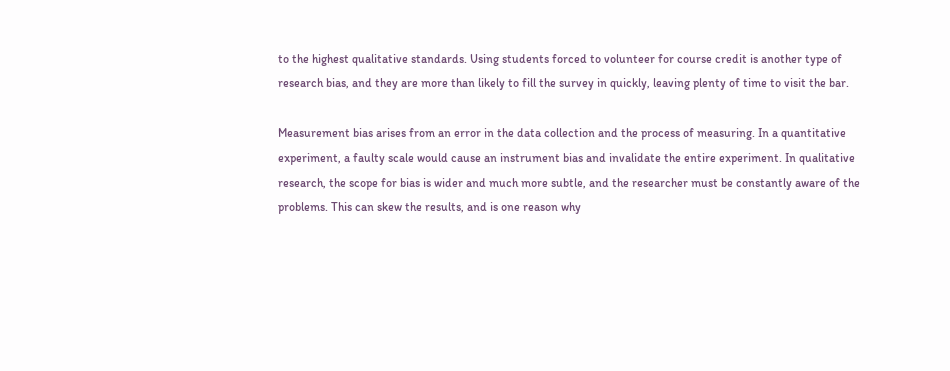to the highest qualitative standards. Using students forced to volunteer for course credit is another type of research bias, and they are more than likely to fill the survey in quickly, leaving plenty of time to visit the bar.

Measurement bias arises from an error in the data collection and the process of measuring. In a quantitative experiment, a faulty scale would cause an instrument bias and invalidate the entire experiment. In qualitative research, the scope for bias is wider and much more subtle, and the researcher must be constantly aware of the problems. This can skew the results, and is one reason why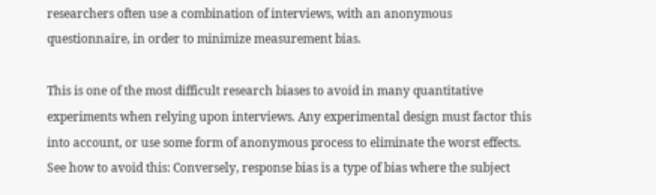researchers often use a combination of interviews, with an anonymous questionnaire, in order to minimize measurement bias.

This is one of the most difficult research biases to avoid in many quantitative experiments when relying upon interviews. Any experimental design must factor this into account, or use some form of anonymous process to eliminate the worst effects. See how to avoid this: Conversely, response bias is a type of bias where the subject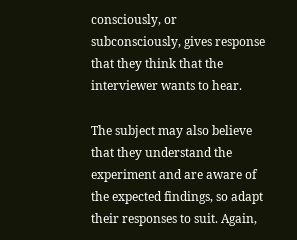consciously, or subconsciously, gives response that they think that the interviewer wants to hear.

The subject may also believe that they understand the experiment and are aware of the expected findings, so adapt their responses to suit. Again,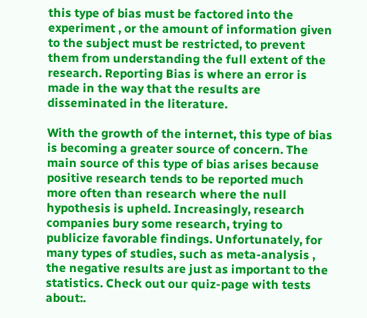this type of bias must be factored into the experiment , or the amount of information given to the subject must be restricted, to prevent them from understanding the full extent of the research. Reporting Bias is where an error is made in the way that the results are disseminated in the literature.

With the growth of the internet, this type of bias is becoming a greater source of concern. The main source of this type of bias arises because positive research tends to be reported much more often than research where the null hypothesis is upheld. Increasingly, research companies bury some research, trying to publicize favorable findings. Unfortunately, for many types of studies, such as meta-analysis , the negative results are just as important to the statistics. Check out our quiz-page with tests about:.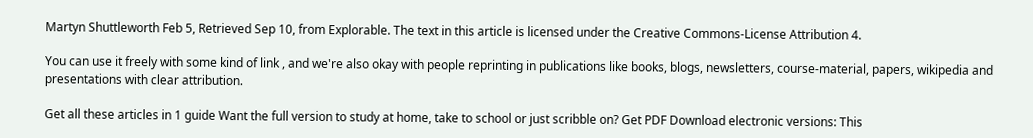Martyn Shuttleworth Feb 5, Retrieved Sep 10, from Explorable. The text in this article is licensed under the Creative Commons-License Attribution 4.

You can use it freely with some kind of link , and we're also okay with people reprinting in publications like books, blogs, newsletters, course-material, papers, wikipedia and presentations with clear attribution.

Get all these articles in 1 guide Want the full version to study at home, take to school or just scribble on? Get PDF Download electronic versions: This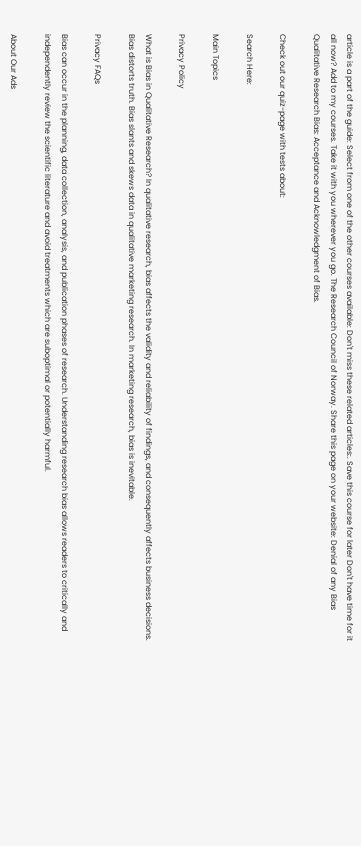article is a part of the guide: Select from one of the other courses available: Don't miss these related articles:. Save this course for later Don't have time for it all now? Add to my courses. Take it with you wherever you go. The Research Council of Norway. Share this page on your website: Denial of any Bias Qualitative Research Bias: Acceptance and Acknowledgment of Bias.

Check out our quiz-page with tests about:

Search Here:

Main Topics

Privacy Policy

What is Bias in Qualitative Research? In qualitative research, bias affects the validity and reliability of findings, and consequently affects business decisions. Bias distorts truth. Bias slants and skews data in qualitative marketing research. In marketing research, bias is inevitable.

Privacy FAQs

Bias can occur in the planning, data collection, analysis, and publication phases of research. Understanding research bias allows readers to critically and independently review the scientific literature and avoid treatments which are suboptimal or potentially harmful.

About Our Ads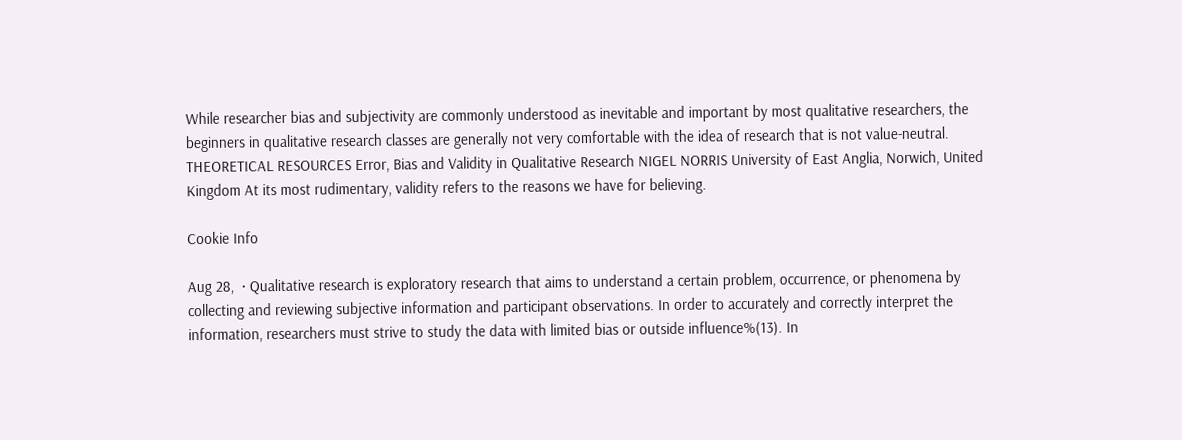While researcher bias and subjectivity are commonly understood as inevitable and important by most qualitative researchers, the beginners in qualitative research classes are generally not very comfortable with the idea of research that is not value-neutral. THEORETICAL RESOURCES Error, Bias and Validity in Qualitative Research NIGEL NORRIS University of East Anglia, Norwich, United Kingdom At its most rudimentary, validity refers to the reasons we have for believing.

Cookie Info

Aug 28,  · Qualitative research is exploratory research that aims to understand a certain problem, occurrence, or phenomena by collecting and reviewing subjective information and participant observations. In order to accurately and correctly interpret the information, researchers must strive to study the data with limited bias or outside influence%(13). In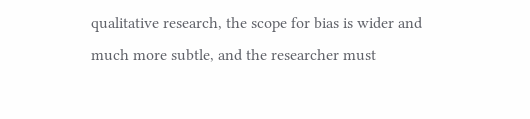qualitative research, the scope for bias is wider and much more subtle, and the researcher must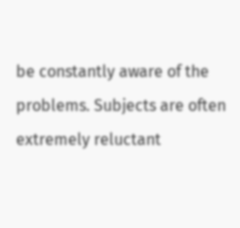be constantly aware of the problems. Subjects are often extremely reluctant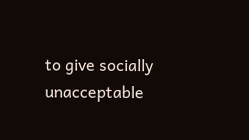to give socially unacceptable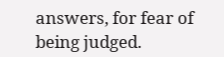answers, for fear of being judged.